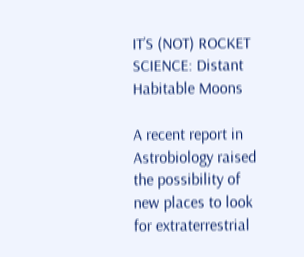IT’S (NOT) ROCKET SCIENCE: Distant Habitable Moons

A recent report in Astrobiology raised the possibility of new places to look for extraterrestrial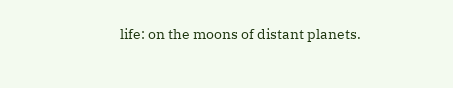life: on the moons of distant planets.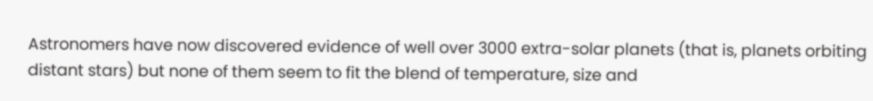Astronomers have now discovered evidence of well over 3000 extra-solar planets (that is, planets orbiting distant stars) but none of them seem to fit the blend of temperature, size and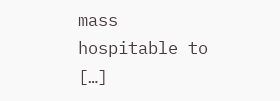mass hospitable to […]